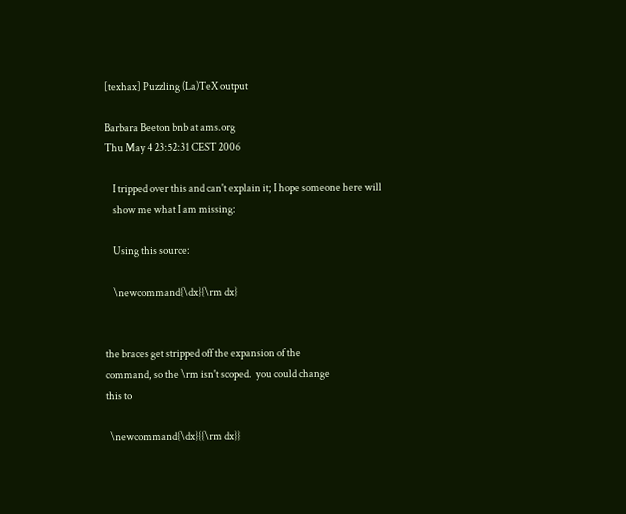[texhax] Puzzling (La)TeX output

Barbara Beeton bnb at ams.org
Thu May 4 23:52:31 CEST 2006

    I tripped over this and can't explain it; I hope someone here will
    show me what I am missing:

    Using this source:

    \newcommand{\dx}{\rm dx}


the braces get stripped off the expansion of the
command, so the \rm isn't scoped.  you could change
this to

  \newcommand{\dx}{{\rm dx}}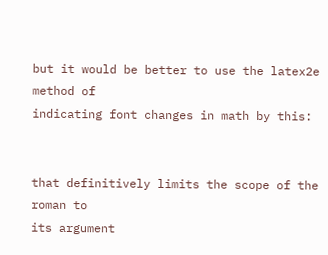but it would be better to use the latex2e method of
indicating font changes in math by this:


that definitively limits the scope of the roman to
its argument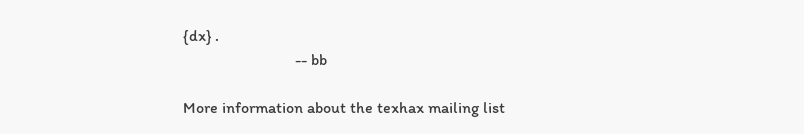{dx} .
                            -- bb

More information about the texhax mailing list